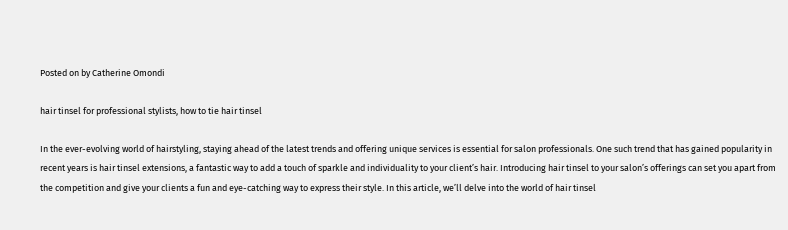Posted on by Catherine Omondi

hair tinsel for professional stylists, how to tie hair tinsel

In the ever-evolving world of hairstyling, staying ahead of the latest trends and offering unique services is essential for salon professionals. One such trend that has gained popularity in recent years is hair tinsel extensions, a fantastic way to add a touch of sparkle and individuality to your client’s hair. Introducing hair tinsel to your salon’s offerings can set you apart from the competition and give your clients a fun and eye-catching way to express their style. In this article, we’ll delve into the world of hair tinsel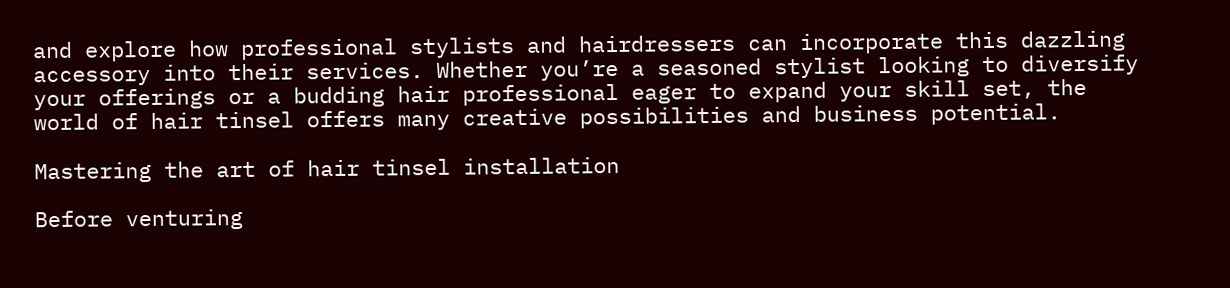and explore how professional stylists and hairdressers can incorporate this dazzling accessory into their services. Whether you’re a seasoned stylist looking to diversify your offerings or a budding hair professional eager to expand your skill set, the world of hair tinsel offers many creative possibilities and business potential.

Mastering the art of hair tinsel installation

Before venturing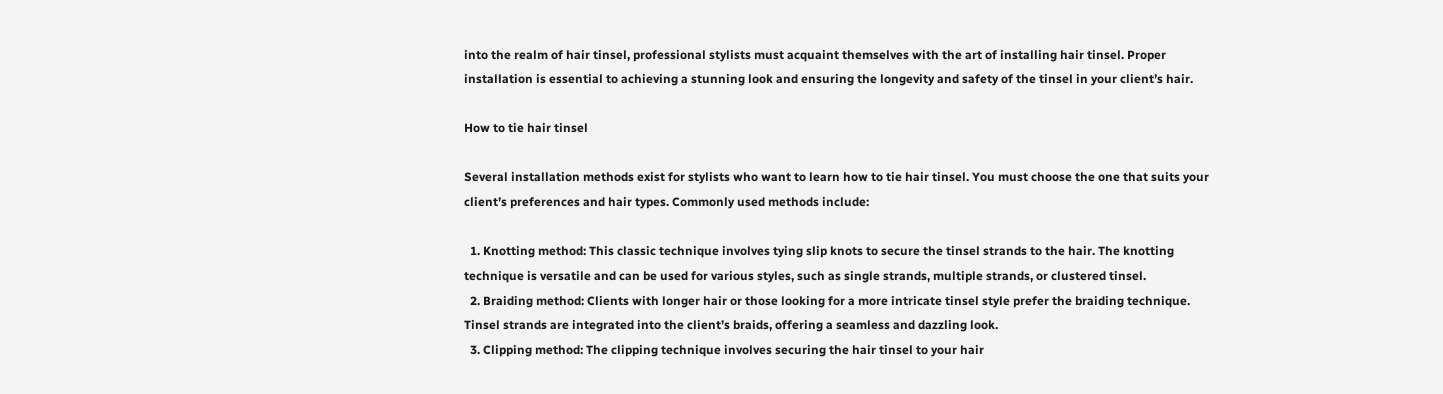into the realm of hair tinsel, professional stylists must acquaint themselves with the art of installing hair tinsel. Proper installation is essential to achieving a stunning look and ensuring the longevity and safety of the tinsel in your client’s hair.

How to tie hair tinsel

Several installation methods exist for stylists who want to learn how to tie hair tinsel. You must choose the one that suits your client’s preferences and hair types. Commonly used methods include:

  1. Knotting method: This classic technique involves tying slip knots to secure the tinsel strands to the hair. The knotting technique is versatile and can be used for various styles, such as single strands, multiple strands, or clustered tinsel.
  2. Braiding method: Clients with longer hair or those looking for a more intricate tinsel style prefer the braiding technique. Tinsel strands are integrated into the client’s braids, offering a seamless and dazzling look.
  3. Clipping method: The clipping technique involves securing the hair tinsel to your hair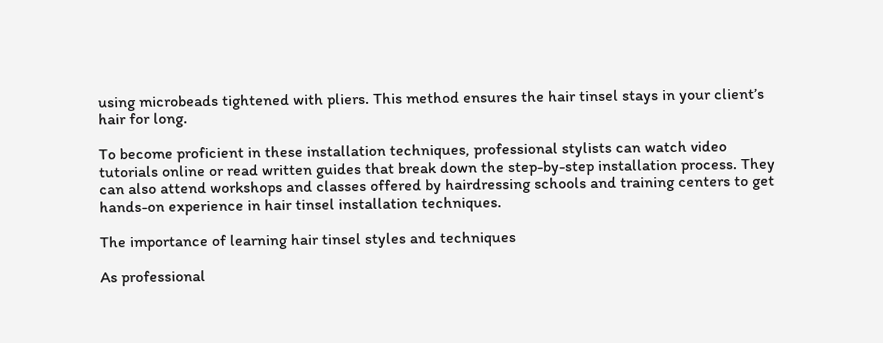using microbeads tightened with pliers. This method ensures the hair tinsel stays in your client’s hair for long.

To become proficient in these installation techniques, professional stylists can watch video tutorials online or read written guides that break down the step-by-step installation process. They can also attend workshops and classes offered by hairdressing schools and training centers to get hands-on experience in hair tinsel installation techniques.

The importance of learning hair tinsel styles and techniques

As professional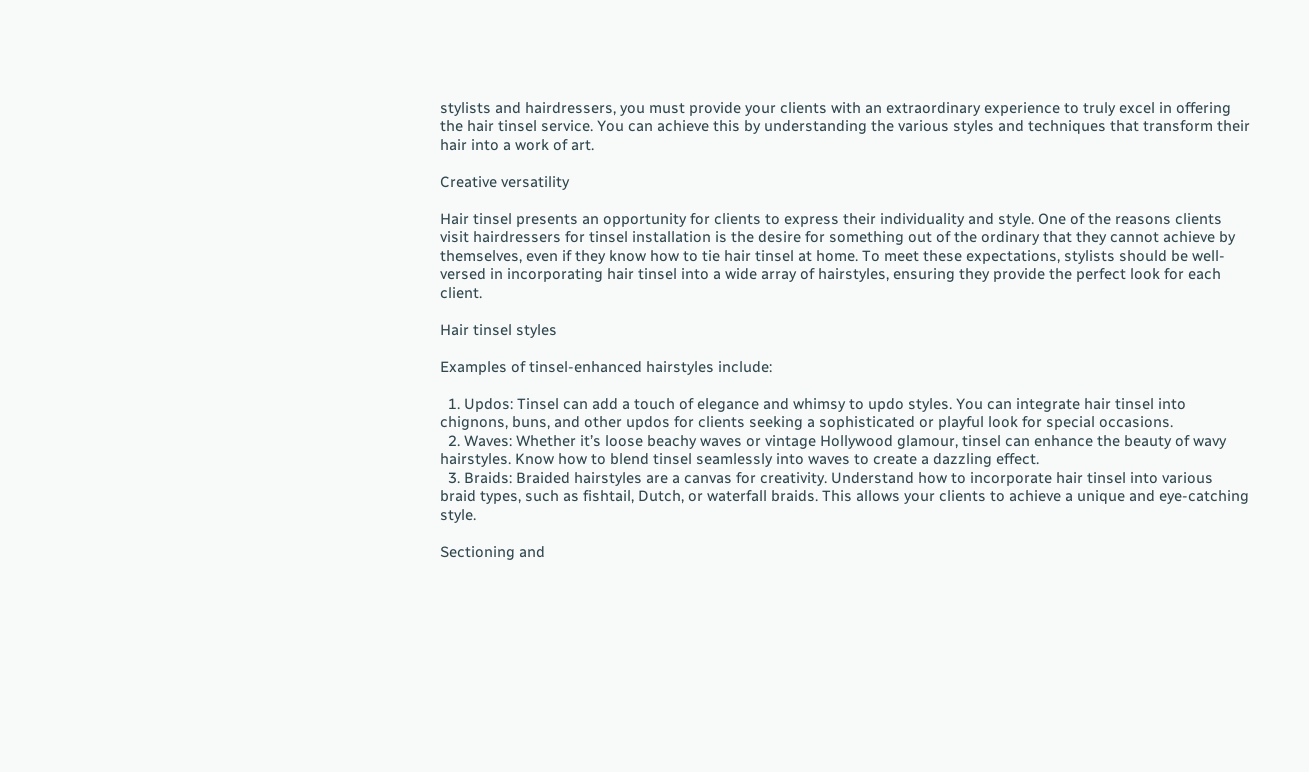stylists and hairdressers, you must provide your clients with an extraordinary experience to truly excel in offering the hair tinsel service. You can achieve this by understanding the various styles and techniques that transform their hair into a work of art.

Creative versatility

Hair tinsel presents an opportunity for clients to express their individuality and style. One of the reasons clients visit hairdressers for tinsel installation is the desire for something out of the ordinary that they cannot achieve by themselves, even if they know how to tie hair tinsel at home. To meet these expectations, stylists should be well-versed in incorporating hair tinsel into a wide array of hairstyles, ensuring they provide the perfect look for each client.

Hair tinsel styles

Examples of tinsel-enhanced hairstyles include:

  1. Updos: Tinsel can add a touch of elegance and whimsy to updo styles. You can integrate hair tinsel into chignons, buns, and other updos for clients seeking a sophisticated or playful look for special occasions.
  2. Waves: Whether it’s loose beachy waves or vintage Hollywood glamour, tinsel can enhance the beauty of wavy hairstyles. Know how to blend tinsel seamlessly into waves to create a dazzling effect.
  3. Braids: Braided hairstyles are a canvas for creativity. Understand how to incorporate hair tinsel into various braid types, such as fishtail, Dutch, or waterfall braids. This allows your clients to achieve a unique and eye-catching style.

Sectioning and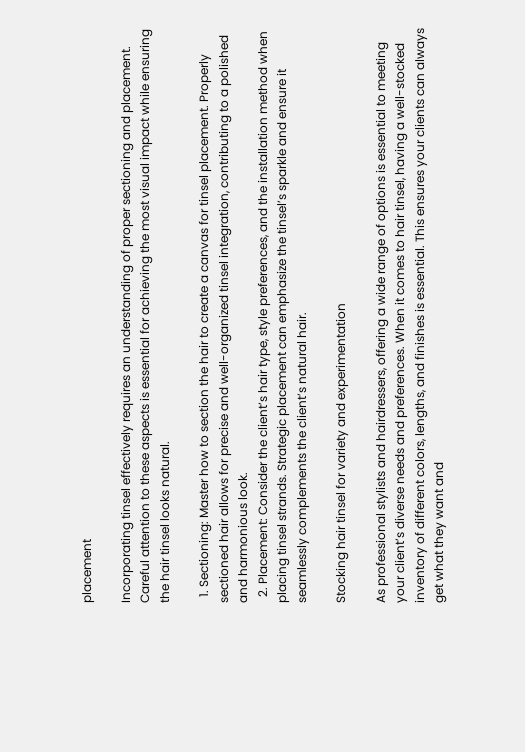placement

Incorporating tinsel effectively requires an understanding of proper sectioning and placement. Careful attention to these aspects is essential for achieving the most visual impact while ensuring the hair tinsel looks natural.

  1. Sectioning: Master how to section the hair to create a canvas for tinsel placement. Properly sectioned hair allows for precise and well-organized tinsel integration, contributing to a polished and harmonious look.
  2. Placement: Consider the client’s hair type, style preferences, and the installation method when placing tinsel strands. Strategic placement can emphasize the tinsel’s sparkle and ensure it seamlessly complements the client’s natural hair.

Stocking hair tinsel for variety and experimentation

As professional stylists and hairdressers, offering a wide range of options is essential to meeting your client’s diverse needs and preferences. When it comes to hair tinsel, having a well-stocked inventory of different colors, lengths, and finishes is essential. This ensures your clients can always get what they want and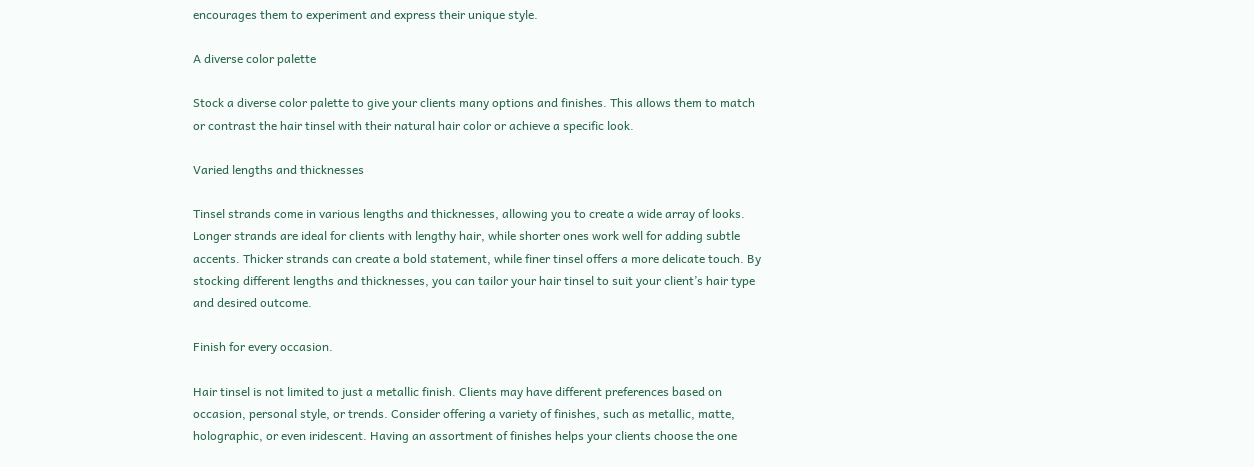encourages them to experiment and express their unique style.

A diverse color palette

Stock a diverse color palette to give your clients many options and finishes. This allows them to match or contrast the hair tinsel with their natural hair color or achieve a specific look.

Varied lengths and thicknesses

Tinsel strands come in various lengths and thicknesses, allowing you to create a wide array of looks. Longer strands are ideal for clients with lengthy hair, while shorter ones work well for adding subtle accents. Thicker strands can create a bold statement, while finer tinsel offers a more delicate touch. By stocking different lengths and thicknesses, you can tailor your hair tinsel to suit your client’s hair type and desired outcome.

Finish for every occasion.

Hair tinsel is not limited to just a metallic finish. Clients may have different preferences based on occasion, personal style, or trends. Consider offering a variety of finishes, such as metallic, matte, holographic, or even iridescent. Having an assortment of finishes helps your clients choose the one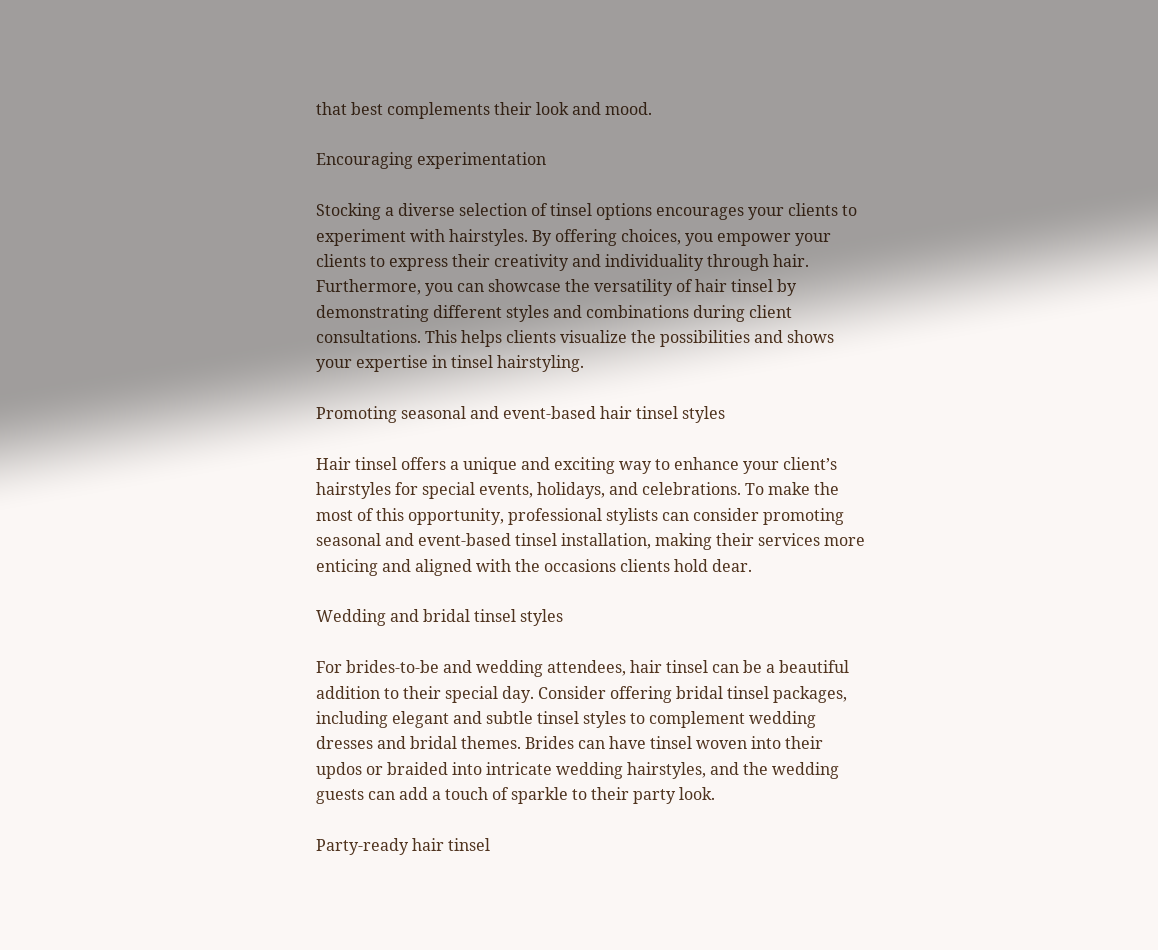that best complements their look and mood.

Encouraging experimentation

Stocking a diverse selection of tinsel options encourages your clients to experiment with hairstyles. By offering choices, you empower your clients to express their creativity and individuality through hair. Furthermore, you can showcase the versatility of hair tinsel by demonstrating different styles and combinations during client consultations. This helps clients visualize the possibilities and shows your expertise in tinsel hairstyling.

Promoting seasonal and event-based hair tinsel styles

Hair tinsel offers a unique and exciting way to enhance your client’s hairstyles for special events, holidays, and celebrations. To make the most of this opportunity, professional stylists can consider promoting seasonal and event-based tinsel installation, making their services more enticing and aligned with the occasions clients hold dear.

Wedding and bridal tinsel styles

For brides-to-be and wedding attendees, hair tinsel can be a beautiful addition to their special day. Consider offering bridal tinsel packages, including elegant and subtle tinsel styles to complement wedding dresses and bridal themes. Brides can have tinsel woven into their updos or braided into intricate wedding hairstyles, and the wedding guests can add a touch of sparkle to their party look.

Party-ready hair tinsel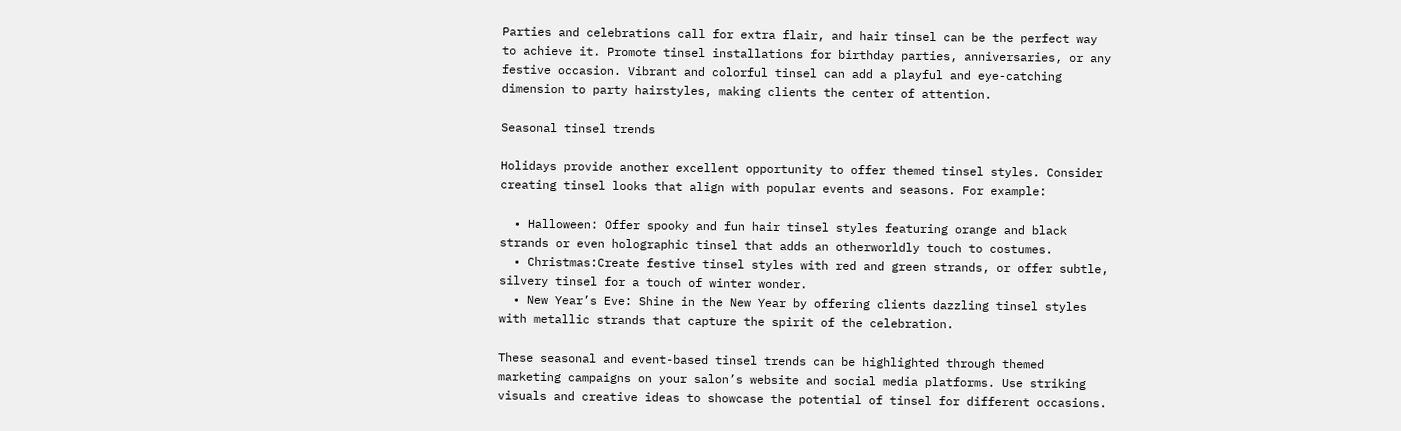Parties and celebrations call for extra flair, and hair tinsel can be the perfect way to achieve it. Promote tinsel installations for birthday parties, anniversaries, or any festive occasion. Vibrant and colorful tinsel can add a playful and eye-catching dimension to party hairstyles, making clients the center of attention.

Seasonal tinsel trends

Holidays provide another excellent opportunity to offer themed tinsel styles. Consider creating tinsel looks that align with popular events and seasons. For example:

  • Halloween: Offer spooky and fun hair tinsel styles featuring orange and black strands or even holographic tinsel that adds an otherworldly touch to costumes.
  • Christmas:Create festive tinsel styles with red and green strands, or offer subtle, silvery tinsel for a touch of winter wonder.
  • New Year’s Eve: Shine in the New Year by offering clients dazzling tinsel styles with metallic strands that capture the spirit of the celebration.

These seasonal and event-based tinsel trends can be highlighted through themed marketing campaigns on your salon’s website and social media platforms. Use striking visuals and creative ideas to showcase the potential of tinsel for different occasions.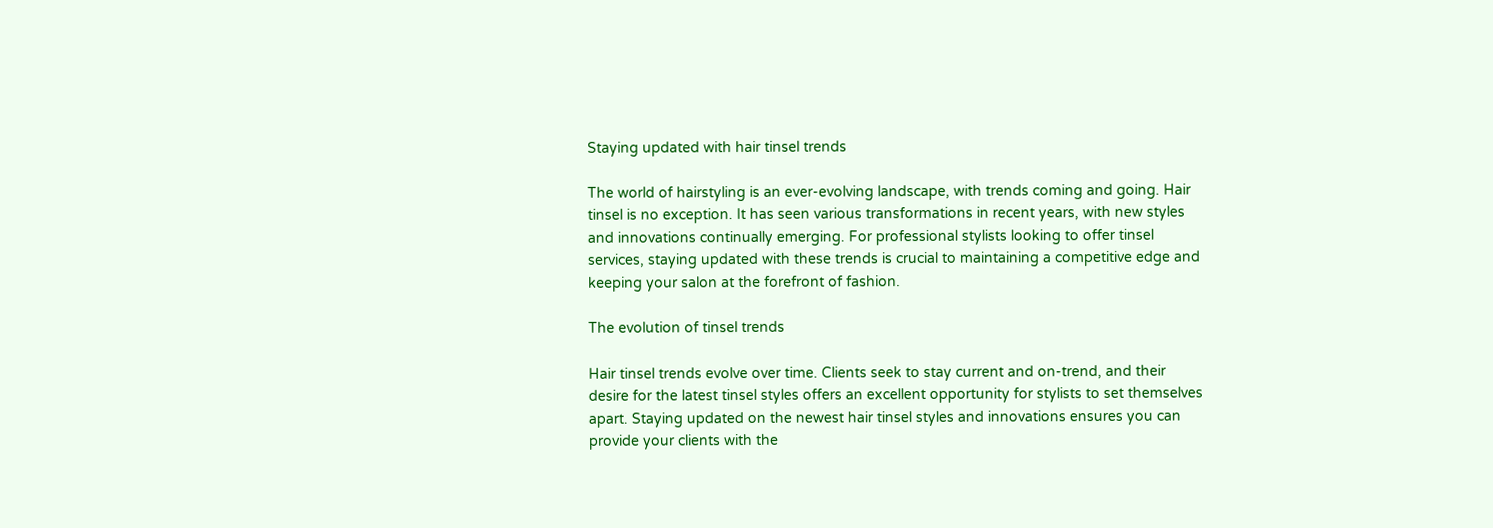Staying updated with hair tinsel trends

The world of hairstyling is an ever-evolving landscape, with trends coming and going. Hair tinsel is no exception. It has seen various transformations in recent years, with new styles and innovations continually emerging. For professional stylists looking to offer tinsel services, staying updated with these trends is crucial to maintaining a competitive edge and keeping your salon at the forefront of fashion.

The evolution of tinsel trends

Hair tinsel trends evolve over time. Clients seek to stay current and on-trend, and their desire for the latest tinsel styles offers an excellent opportunity for stylists to set themselves apart. Staying updated on the newest hair tinsel styles and innovations ensures you can provide your clients with the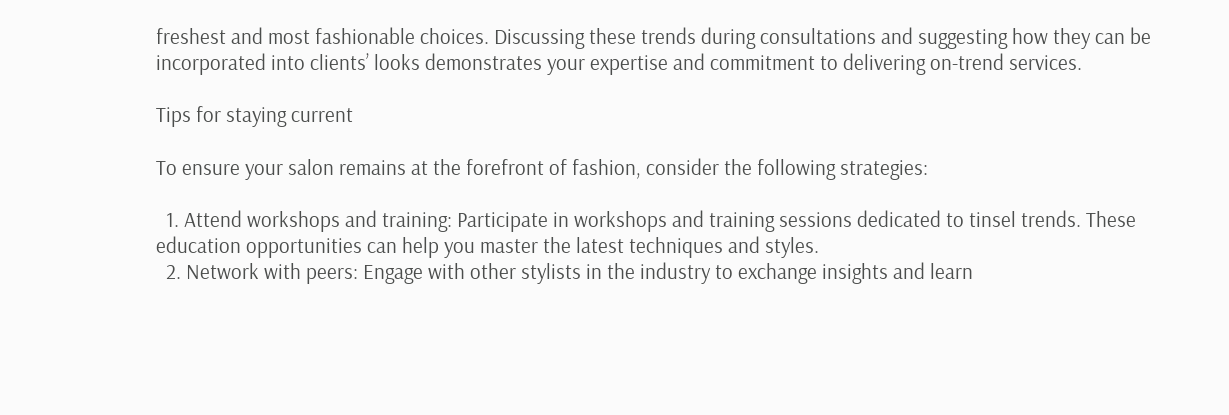freshest and most fashionable choices. Discussing these trends during consultations and suggesting how they can be incorporated into clients’ looks demonstrates your expertise and commitment to delivering on-trend services.

Tips for staying current

To ensure your salon remains at the forefront of fashion, consider the following strategies:

  1. Attend workshops and training: Participate in workshops and training sessions dedicated to tinsel trends. These education opportunities can help you master the latest techniques and styles.
  2. Network with peers: Engage with other stylists in the industry to exchange insights and learn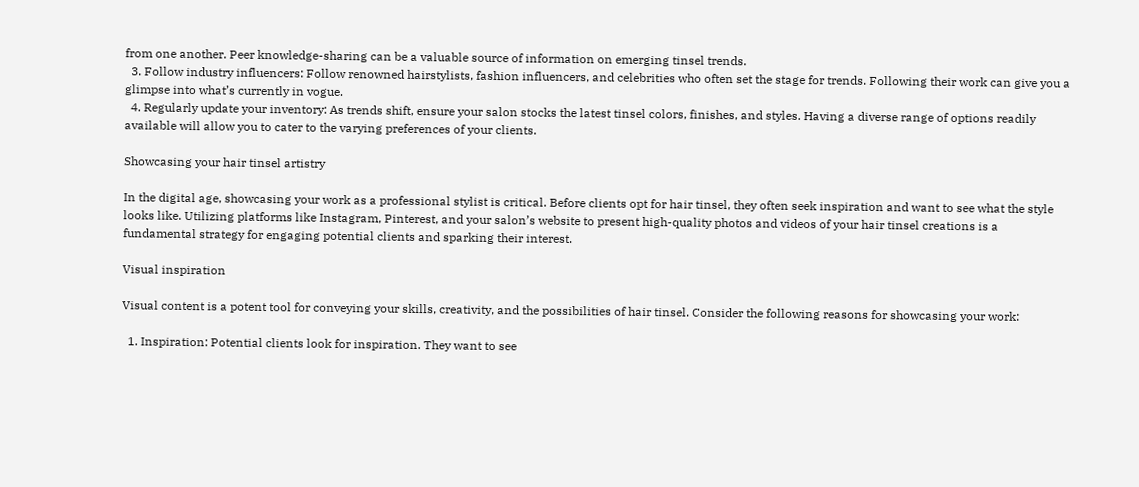from one another. Peer knowledge-sharing can be a valuable source of information on emerging tinsel trends.
  3. Follow industry influencers: Follow renowned hairstylists, fashion influencers, and celebrities who often set the stage for trends. Following their work can give you a glimpse into what’s currently in vogue.
  4. Regularly update your inventory: As trends shift, ensure your salon stocks the latest tinsel colors, finishes, and styles. Having a diverse range of options readily available will allow you to cater to the varying preferences of your clients.

Showcasing your hair tinsel artistry

In the digital age, showcasing your work as a professional stylist is critical. Before clients opt for hair tinsel, they often seek inspiration and want to see what the style looks like. Utilizing platforms like Instagram, Pinterest, and your salon’s website to present high-quality photos and videos of your hair tinsel creations is a fundamental strategy for engaging potential clients and sparking their interest.

Visual inspiration

Visual content is a potent tool for conveying your skills, creativity, and the possibilities of hair tinsel. Consider the following reasons for showcasing your work:

  1. Inspiration: Potential clients look for inspiration. They want to see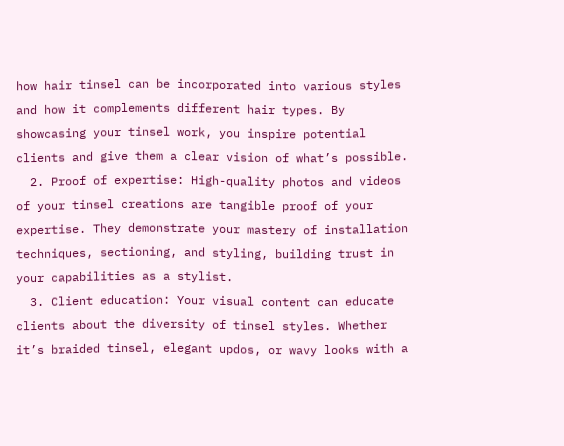how hair tinsel can be incorporated into various styles and how it complements different hair types. By showcasing your tinsel work, you inspire potential clients and give them a clear vision of what’s possible.
  2. Proof of expertise: High-quality photos and videos of your tinsel creations are tangible proof of your expertise. They demonstrate your mastery of installation techniques, sectioning, and styling, building trust in your capabilities as a stylist.
  3. Client education: Your visual content can educate clients about the diversity of tinsel styles. Whether it’s braided tinsel, elegant updos, or wavy looks with a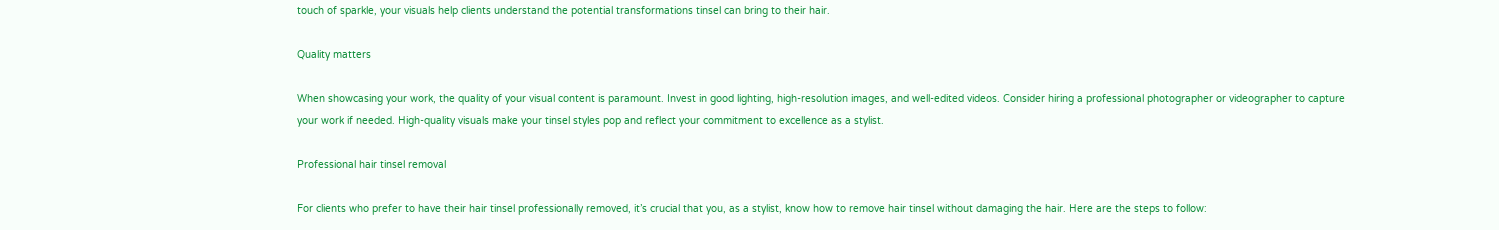touch of sparkle, your visuals help clients understand the potential transformations tinsel can bring to their hair.

Quality matters

When showcasing your work, the quality of your visual content is paramount. Invest in good lighting, high-resolution images, and well-edited videos. Consider hiring a professional photographer or videographer to capture your work if needed. High-quality visuals make your tinsel styles pop and reflect your commitment to excellence as a stylist.

Professional hair tinsel removal

For clients who prefer to have their hair tinsel professionally removed, it’s crucial that you, as a stylist, know how to remove hair tinsel without damaging the hair. Here are the steps to follow: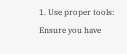1. Use proper tools: Ensure you have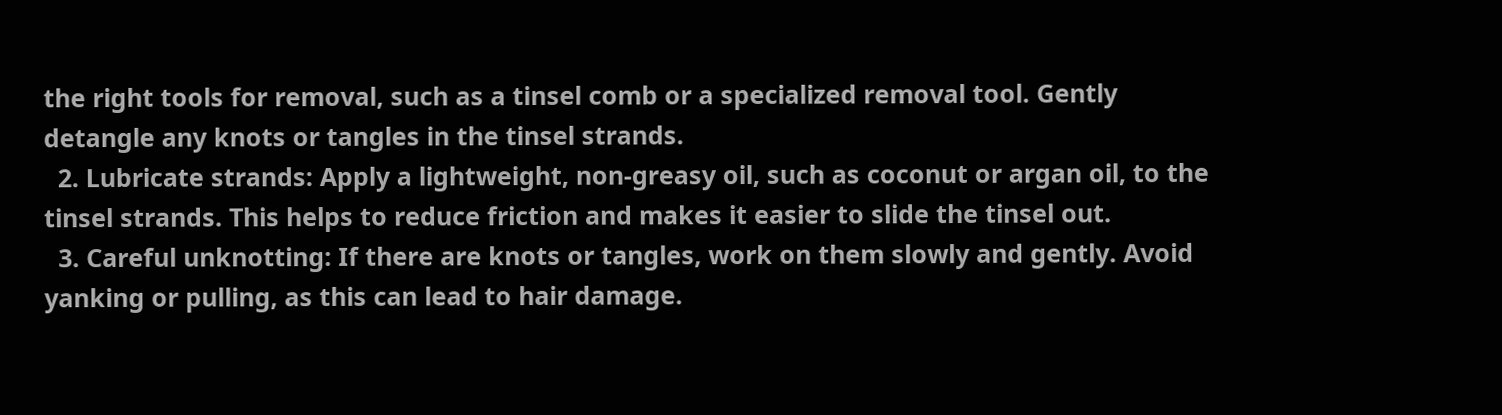the right tools for removal, such as a tinsel comb or a specialized removal tool. Gently detangle any knots or tangles in the tinsel strands.
  2. Lubricate strands: Apply a lightweight, non-greasy oil, such as coconut or argan oil, to the tinsel strands. This helps to reduce friction and makes it easier to slide the tinsel out.
  3. Careful unknotting: If there are knots or tangles, work on them slowly and gently. Avoid yanking or pulling, as this can lead to hair damage.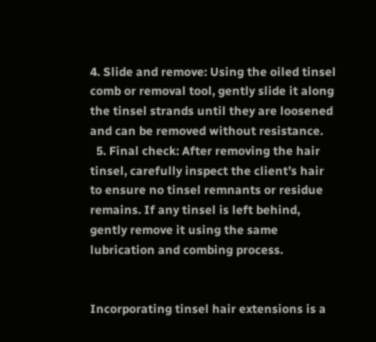4. Slide and remove: Using the oiled tinsel comb or removal tool, gently slide it along the tinsel strands until they are loosened and can be removed without resistance.
  5. Final check: After removing the hair tinsel, carefully inspect the client’s hair to ensure no tinsel remnants or residue remains. If any tinsel is left behind, gently remove it using the same lubrication and combing process.


Incorporating tinsel hair extensions is a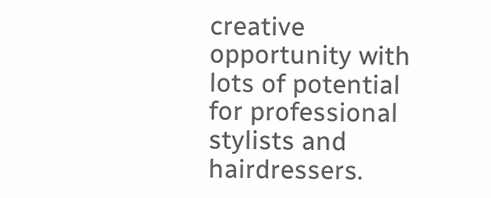creative opportunity with lots of potential for professional stylists and hairdressers.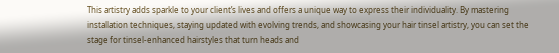This artistry adds sparkle to your client’s lives and offers a unique way to express their individuality. By mastering installation techniques, staying updated with evolving trends, and showcasing your hair tinsel artistry, you can set the stage for tinsel-enhanced hairstyles that turn heads and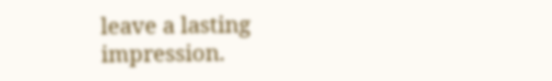leave a lasting impression.